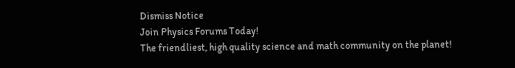Dismiss Notice
Join Physics Forums Today!
The friendliest, high quality science and math community on the planet!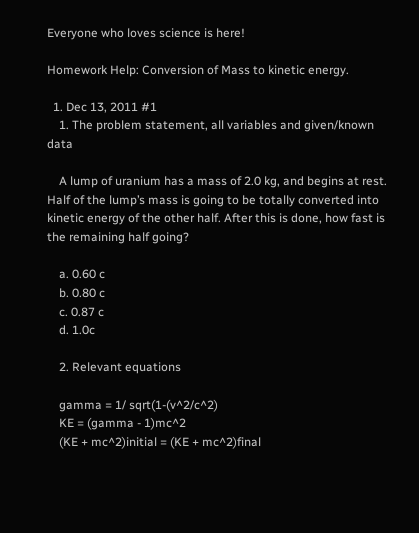Everyone who loves science is here!

Homework Help: Conversion of Mass to kinetic energy.

  1. Dec 13, 2011 #1
    1. The problem statement, all variables and given/known data

    A lump of uranium has a mass of 2.0 kg, and begins at rest. Half of the lump’s mass is going to be totally converted into kinetic energy of the other half. After this is done, how fast is the remaining half going?

    a. 0.60 c
    b. 0.80 c
    c. 0.87 c
    d. 1.0c

    2. Relevant equations

    gamma = 1/ sqrt(1-(v^2/c^2)
    KE = (gamma - 1)mc^2
    (KE + mc^2)initial = (KE + mc^2)final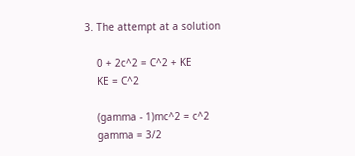3. The attempt at a solution

    0 + 2c^2 = C^2 + KE
    KE = C^2

    (gamma - 1)mc^2 = c^2
    gamma = 3/2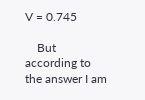V = 0.745

    But according to the answer I am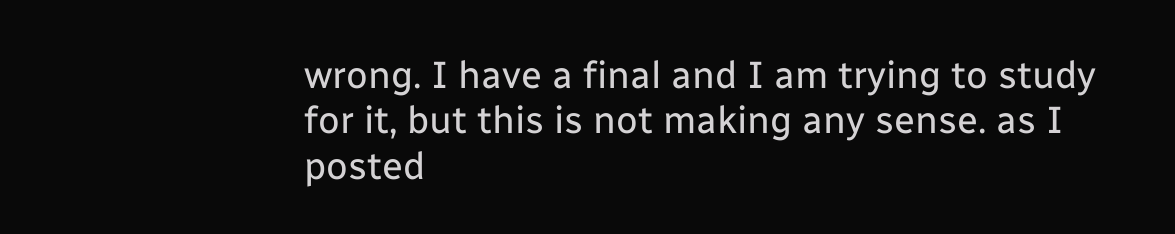wrong. I have a final and I am trying to study for it, but this is not making any sense. as I posted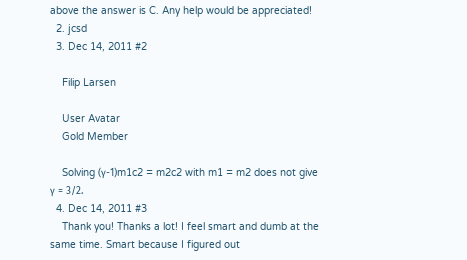above the answer is C. Any help would be appreciated!
  2. jcsd
  3. Dec 14, 2011 #2

    Filip Larsen

    User Avatar
    Gold Member

    Solving (γ-1)m1c2 = m2c2 with m1 = m2 does not give γ = 3/2.
  4. Dec 14, 2011 #3
    Thank you! Thanks a lot! I feel smart and dumb at the same time. Smart because I figured out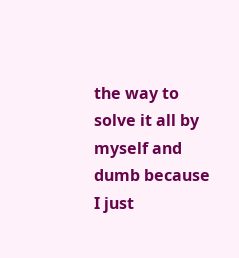the way to solve it all by myself and dumb because I just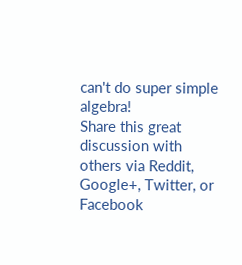can't do super simple algebra!
Share this great discussion with others via Reddit, Google+, Twitter, or Facebook